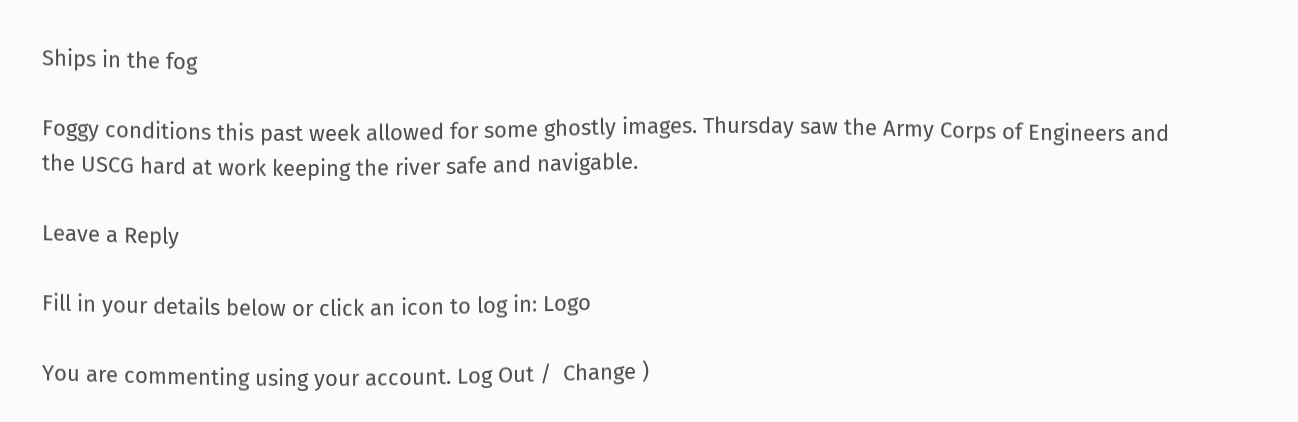Ships in the fog

Foggy conditions this past week allowed for some ghostly images. Thursday saw the Army Corps of Engineers and the USCG hard at work keeping the river safe and navigable.

Leave a Reply

Fill in your details below or click an icon to log in: Logo

You are commenting using your account. Log Out /  Change )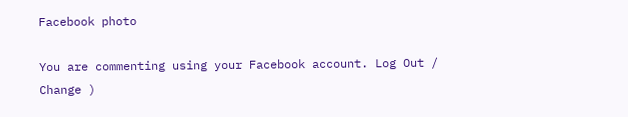Facebook photo

You are commenting using your Facebook account. Log Out /  Change )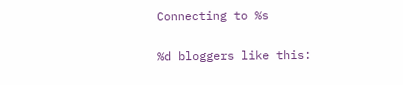Connecting to %s

%d bloggers like this: